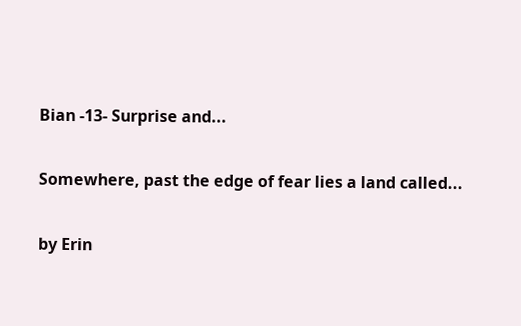Bian -13- Surprise and...

Somewhere, past the edge of fear lies a land called...

by Erin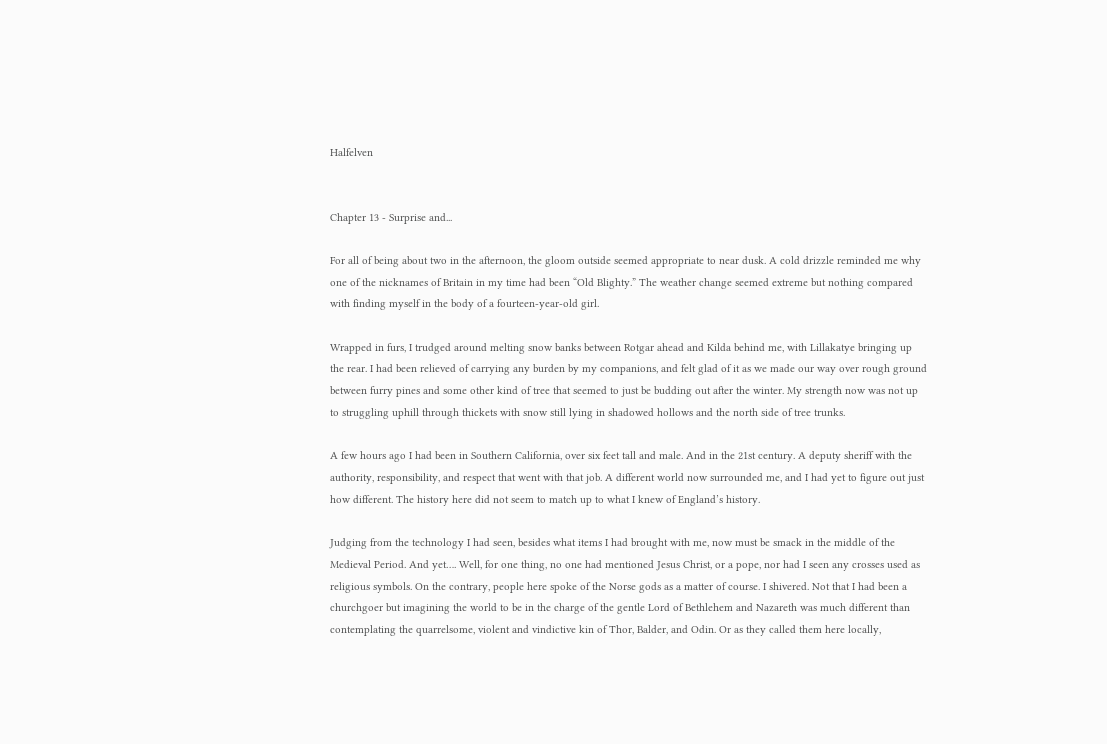Halfelven


Chapter 13 - Surprise and...

For all of being about two in the afternoon, the gloom outside seemed appropriate to near dusk. A cold drizzle reminded me why one of the nicknames of Britain in my time had been “Old Blighty.” The weather change seemed extreme but nothing compared with finding myself in the body of a fourteen-year-old girl.

Wrapped in furs, I trudged around melting snow banks between Rotgar ahead and Kilda behind me, with Lillakatye bringing up the rear. I had been relieved of carrying any burden by my companions, and felt glad of it as we made our way over rough ground between furry pines and some other kind of tree that seemed to just be budding out after the winter. My strength now was not up to struggling uphill through thickets with snow still lying in shadowed hollows and the north side of tree trunks.

A few hours ago I had been in Southern California, over six feet tall and male. And in the 21st century. A deputy sheriff with the authority, responsibility, and respect that went with that job. A different world now surrounded me, and I had yet to figure out just how different. The history here did not seem to match up to what I knew of England’s history.

Judging from the technology I had seen, besides what items I had brought with me, now must be smack in the middle of the Medieval Period. And yet…. Well, for one thing, no one had mentioned Jesus Christ, or a pope, nor had I seen any crosses used as religious symbols. On the contrary, people here spoke of the Norse gods as a matter of course. I shivered. Not that I had been a churchgoer but imagining the world to be in the charge of the gentle Lord of Bethlehem and Nazareth was much different than contemplating the quarrelsome, violent and vindictive kin of Thor, Balder, and Odin. Or as they called them here locally,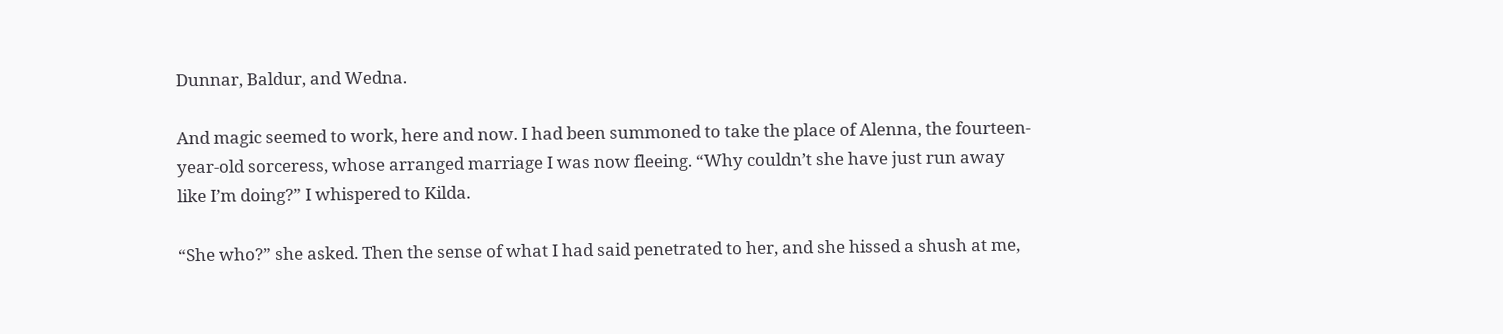Dunnar, Baldur, and Wedna.

And magic seemed to work, here and now. I had been summoned to take the place of Alenna, the fourteen-year-old sorceress, whose arranged marriage I was now fleeing. “Why couldn’t she have just run away like I’m doing?” I whispered to Kilda.

“She who?” she asked. Then the sense of what I had said penetrated to her, and she hissed a shush at me,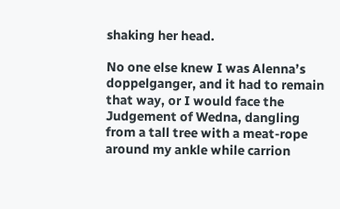shaking her head.

No one else knew I was Alenna’s doppelganger, and it had to remain that way, or I would face the Judgement of Wedna, dangling from a tall tree with a meat-rope around my ankle while carrion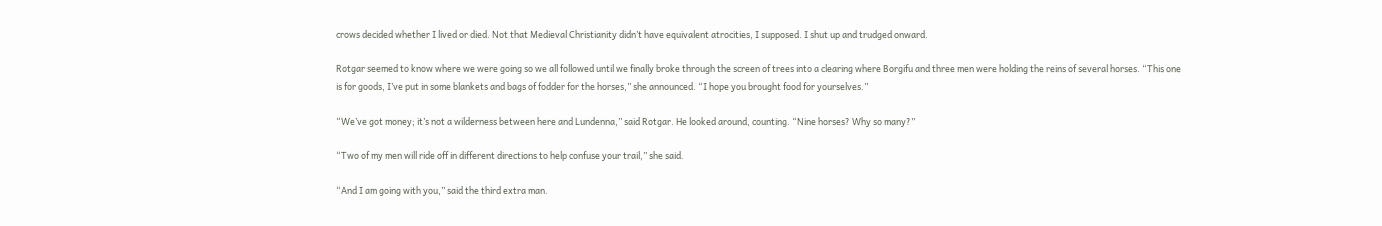crows decided whether I lived or died. Not that Medieval Christianity didn’t have equivalent atrocities, I supposed. I shut up and trudged onward.

Rotgar seemed to know where we were going so we all followed until we finally broke through the screen of trees into a clearing where Borgifu and three men were holding the reins of several horses. “This one is for goods, I’ve put in some blankets and bags of fodder for the horses,” she announced. “I hope you brought food for yourselves.”

“We’ve got money; it’s not a wilderness between here and Lundenna,” said Rotgar. He looked around, counting. “Nine horses? Why so many?”

“Two of my men will ride off in different directions to help confuse your trail,” she said.

“And I am going with you,” said the third extra man.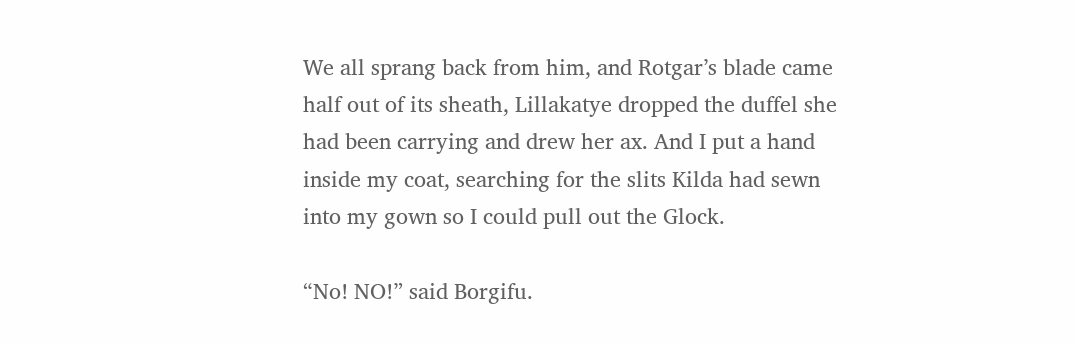We all sprang back from him, and Rotgar’s blade came half out of its sheath, Lillakatye dropped the duffel she had been carrying and drew her ax. And I put a hand inside my coat, searching for the slits Kilda had sewn into my gown so I could pull out the Glock.

“No! NO!” said Borgifu.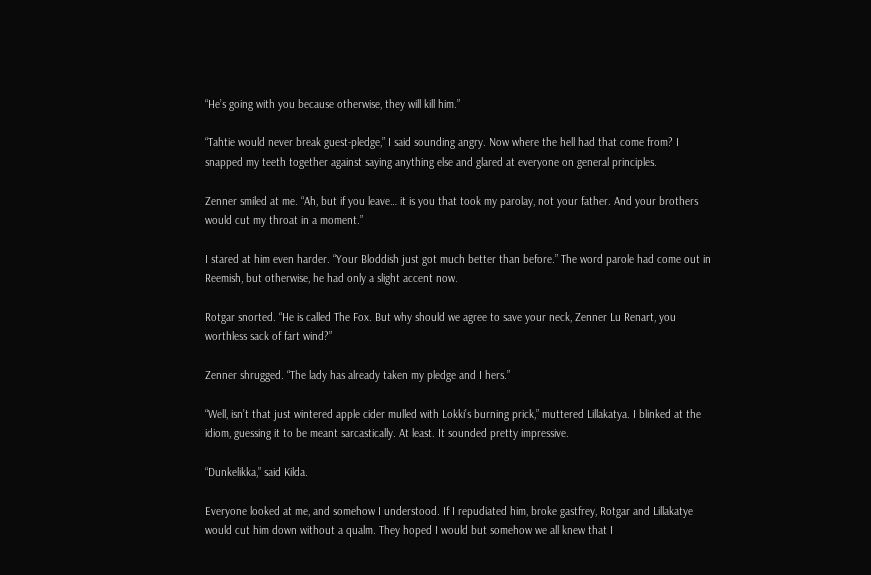“He’s going with you because otherwise, they will kill him.”

“Tahtie would never break guest-pledge,” I said sounding angry. Now where the hell had that come from? I snapped my teeth together against saying anything else and glared at everyone on general principles.

Zenner smiled at me. “Ah, but if you leave… it is you that took my parolay, not your father. And your brothers would cut my throat in a moment.”

I stared at him even harder. “Your Bloddish just got much better than before.” The word parole had come out in Reemish, but otherwise, he had only a slight accent now.

Rotgar snorted. “He is called The Fox. But why should we agree to save your neck, Zenner Lu Renart, you worthless sack of fart wind?”

Zenner shrugged. “The lady has already taken my pledge and I hers.”

“Well, isn’t that just wintered apple cider mulled with Lokki’s burning prick,” muttered Lillakatya. I blinked at the idiom, guessing it to be meant sarcastically. At least. It sounded pretty impressive.

“Dunkelikka,” said Kilda.

Everyone looked at me, and somehow I understood. If I repudiated him, broke gastfrey, Rotgar and Lillakatye would cut him down without a qualm. They hoped I would but somehow we all knew that I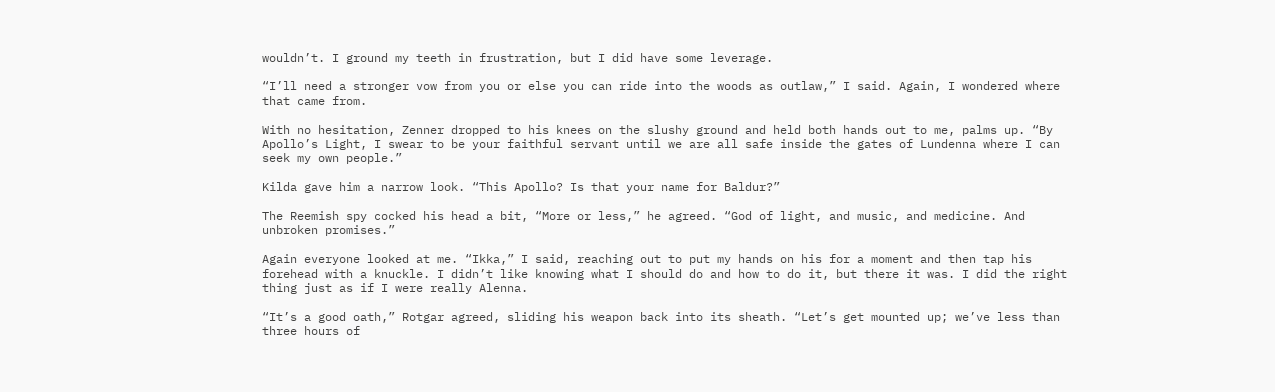wouldn’t. I ground my teeth in frustration, but I did have some leverage.

“I’ll need a stronger vow from you or else you can ride into the woods as outlaw,” I said. Again, I wondered where that came from.

With no hesitation, Zenner dropped to his knees on the slushy ground and held both hands out to me, palms up. “By Apollo’s Light, I swear to be your faithful servant until we are all safe inside the gates of Lundenna where I can seek my own people.”

Kilda gave him a narrow look. “This Apollo? Is that your name for Baldur?”

The Reemish spy cocked his head a bit, “More or less,” he agreed. “God of light, and music, and medicine. And unbroken promises.”

Again everyone looked at me. “Ikka,” I said, reaching out to put my hands on his for a moment and then tap his forehead with a knuckle. I didn’t like knowing what I should do and how to do it, but there it was. I did the right thing just as if I were really Alenna.

“It’s a good oath,” Rotgar agreed, sliding his weapon back into its sheath. “Let’s get mounted up; we’ve less than three hours of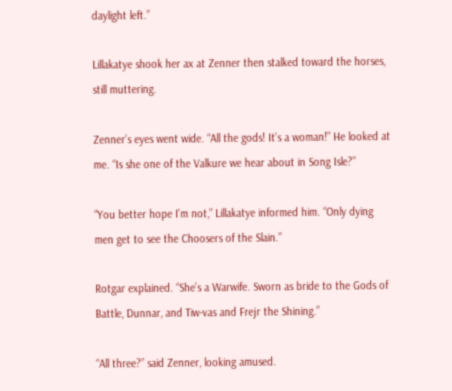daylight left.”

Lillakatye shook her ax at Zenner then stalked toward the horses, still muttering.

Zenner’s eyes went wide. “All the gods! It’s a woman!” He looked at me. “Is she one of the Valkure we hear about in Song Isle?”

“You better hope I’m not,” Lillakatye informed him. “Only dying men get to see the Choosers of the Slain.”

Rotgar explained. “She’s a Warwife. Sworn as bride to the Gods of Battle, Dunnar, and Tiw-vas and Frejr the Shining.”

“All three?” said Zenner, looking amused.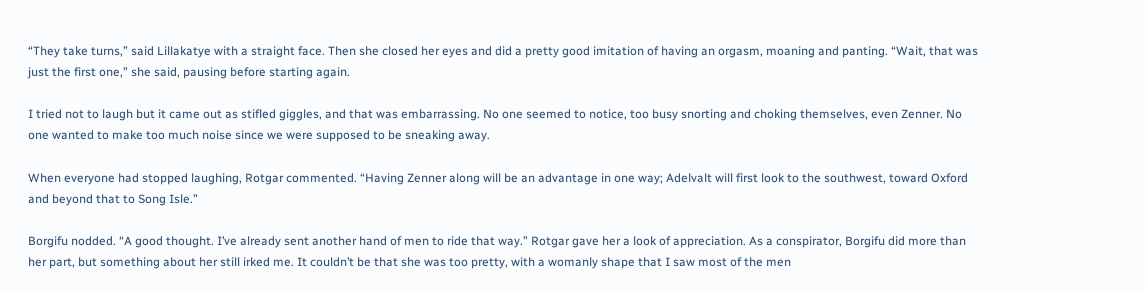“They take turns,” said Lillakatye with a straight face. Then she closed her eyes and did a pretty good imitation of having an orgasm, moaning and panting. “Wait, that was just the first one,” she said, pausing before starting again.

I tried not to laugh but it came out as stifled giggles, and that was embarrassing. No one seemed to notice, too busy snorting and choking themselves, even Zenner. No one wanted to make too much noise since we were supposed to be sneaking away.

When everyone had stopped laughing, Rotgar commented. “Having Zenner along will be an advantage in one way; Adelvalt will first look to the southwest, toward Oxford and beyond that to Song Isle.”

Borgifu nodded. “A good thought. I’ve already sent another hand of men to ride that way.” Rotgar gave her a look of appreciation. As a conspirator, Borgifu did more than her part, but something about her still irked me. It couldn’t be that she was too pretty, with a womanly shape that I saw most of the men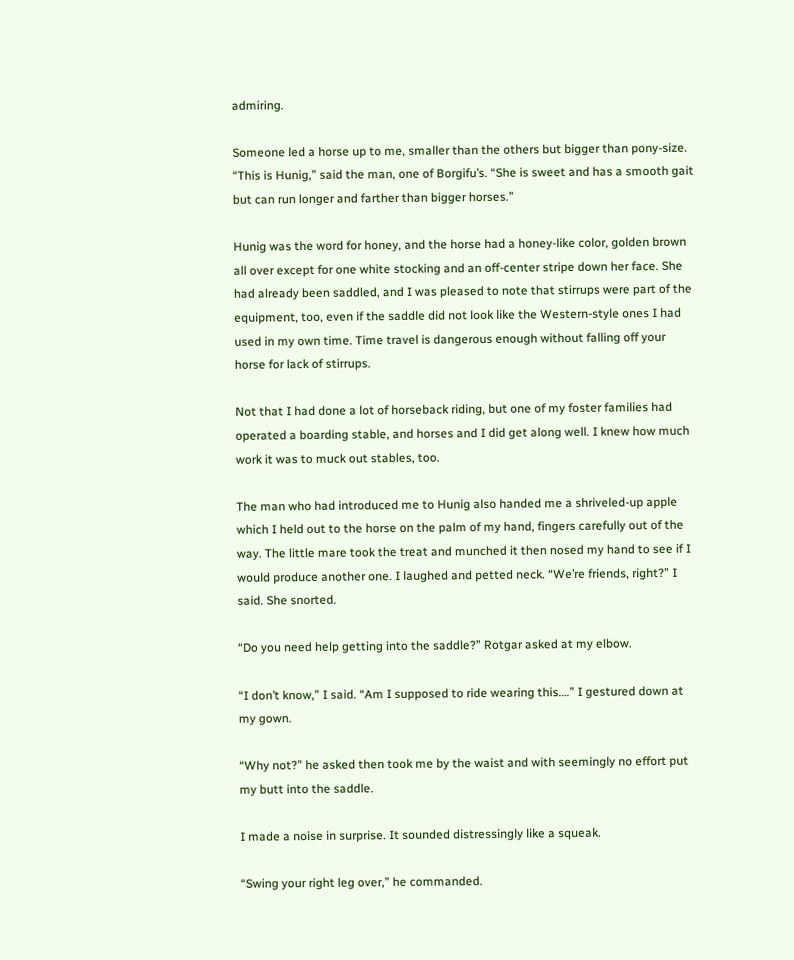admiring.

Someone led a horse up to me, smaller than the others but bigger than pony-size. “This is Hunig,” said the man, one of Borgifu’s. “She is sweet and has a smooth gait but can run longer and farther than bigger horses.”

Hunig was the word for honey, and the horse had a honey-like color, golden brown all over except for one white stocking and an off-center stripe down her face. She had already been saddled, and I was pleased to note that stirrups were part of the equipment, too, even if the saddle did not look like the Western-style ones I had used in my own time. Time travel is dangerous enough without falling off your horse for lack of stirrups.

Not that I had done a lot of horseback riding, but one of my foster families had operated a boarding stable, and horses and I did get along well. I knew how much work it was to muck out stables, too.

The man who had introduced me to Hunig also handed me a shriveled-up apple which I held out to the horse on the palm of my hand, fingers carefully out of the way. The little mare took the treat and munched it then nosed my hand to see if I would produce another one. I laughed and petted neck. “We’re friends, right?” I said. She snorted.

“Do you need help getting into the saddle?” Rotgar asked at my elbow.

“I don’t know,” I said. “Am I supposed to ride wearing this….” I gestured down at my gown.

“Why not?” he asked then took me by the waist and with seemingly no effort put my butt into the saddle.

I made a noise in surprise. It sounded distressingly like a squeak.

“Swing your right leg over,” he commanded.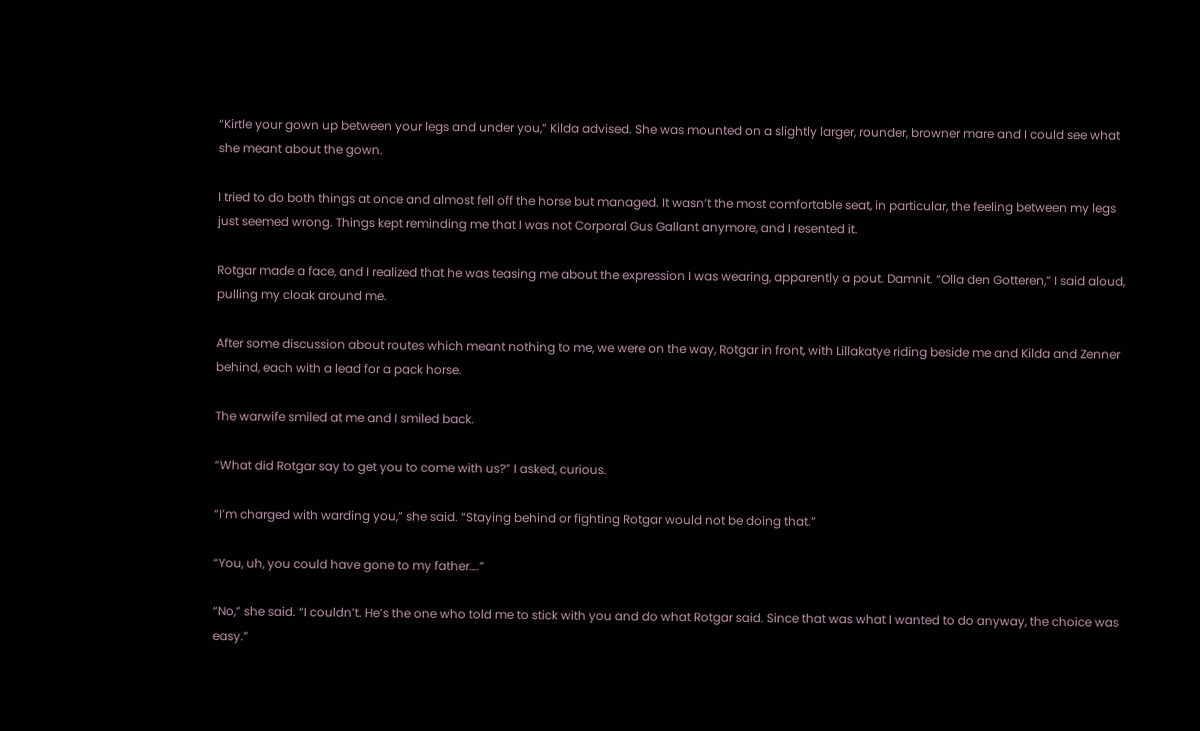“Kirtle your gown up between your legs and under you,” Kilda advised. She was mounted on a slightly larger, rounder, browner mare and I could see what she meant about the gown.

I tried to do both things at once and almost fell off the horse but managed. It wasn’t the most comfortable seat, in particular, the feeling between my legs just seemed wrong. Things kept reminding me that I was not Corporal Gus Gallant anymore, and I resented it.

Rotgar made a face, and I realized that he was teasing me about the expression I was wearing, apparently a pout. Damnit. “Olla den Gotteren,” I said aloud, pulling my cloak around me.

After some discussion about routes which meant nothing to me, we were on the way, Rotgar in front, with Lillakatye riding beside me and Kilda and Zenner behind, each with a lead for a pack horse.

The warwife smiled at me and I smiled back.

“What did Rotgar say to get you to come with us?” I asked, curious.

“I’m charged with warding you,” she said. “Staying behind or fighting Rotgar would not be doing that.”

“You, uh, you could have gone to my father….”

“No,” she said. “I couldn’t. He’s the one who told me to stick with you and do what Rotgar said. Since that was what I wanted to do anyway, the choice was easy.”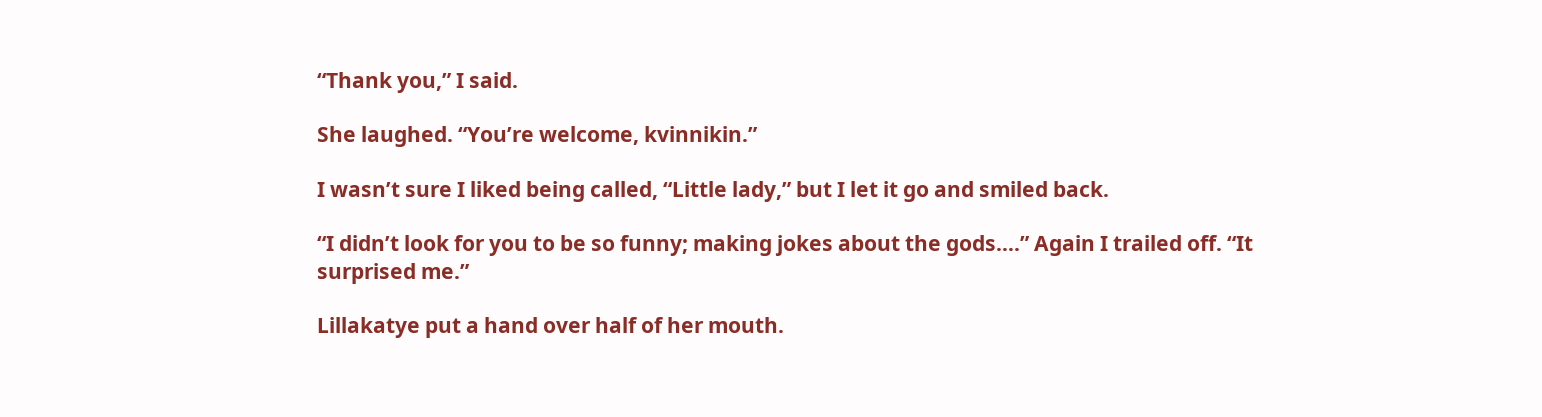“Thank you,” I said.

She laughed. “You’re welcome, kvinnikin.”

I wasn’t sure I liked being called, “Little lady,” but I let it go and smiled back.

“I didn’t look for you to be so funny; making jokes about the gods….” Again I trailed off. “It surprised me.”

Lillakatye put a hand over half of her mouth.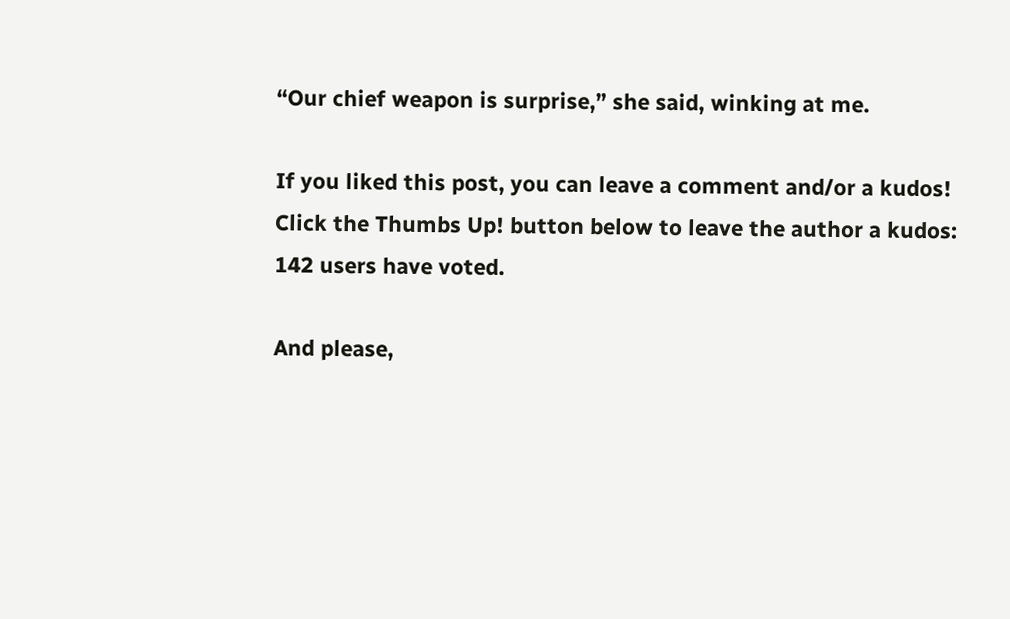“Our chief weapon is surprise,” she said, winking at me.

If you liked this post, you can leave a comment and/or a kudos!
Click the Thumbs Up! button below to leave the author a kudos:
142 users have voted.

And please,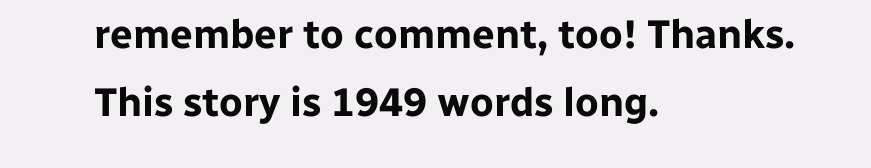remember to comment, too! Thanks.
This story is 1949 words long.